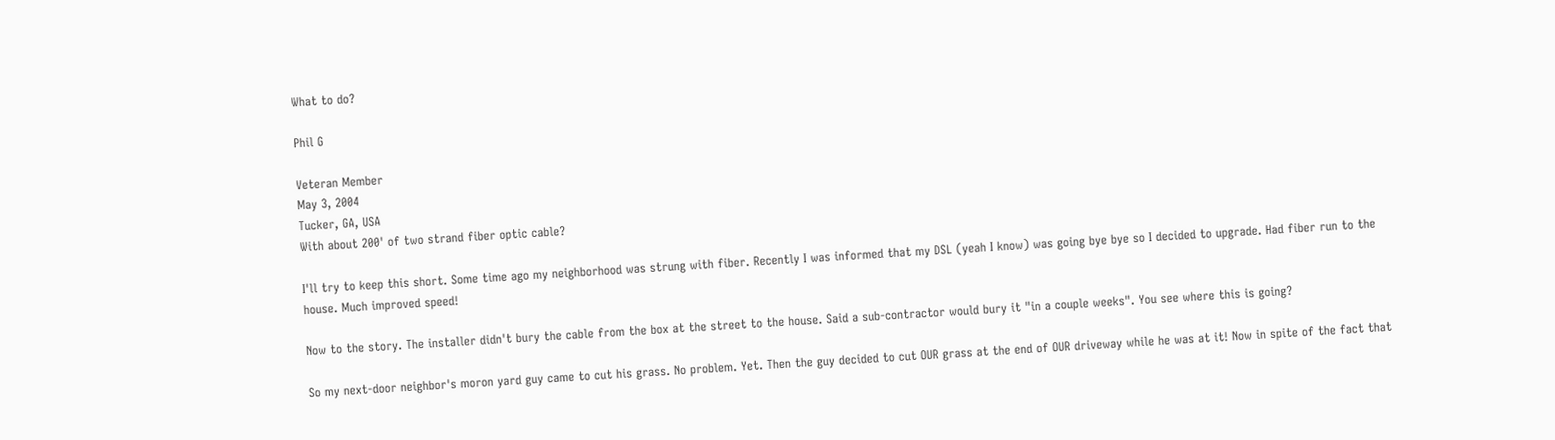What to do?

Phil G

Veteran Member
May 3, 2004
Tucker, GA, USA
With about 200' of two strand fiber optic cable?

I'll try to keep this short. Some time ago my neighborhood was strung with fiber. Recently I was informed that my DSL (yeah I know) was going bye bye so I decided to upgrade. Had fiber run to the house. Much improved speed!

Now to the story. The installer didn't bury the cable from the box at the street to the house. Said a sub-contractor would bury it "in a couple weeks". You see where this is going?

So my next-door neighbor's moron yard guy came to cut his grass. No problem. Yet. Then the guy decided to cut OUR grass at the end of OUR driveway while he was at it! Now in spite of the fact that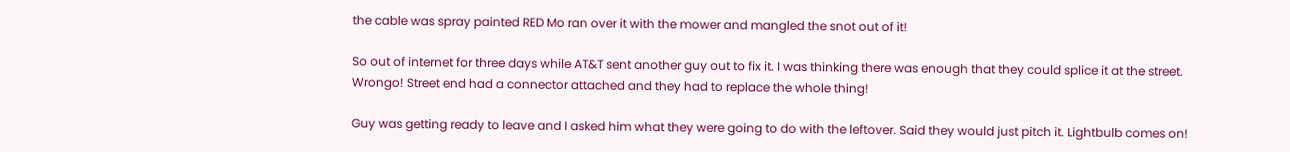the cable was spray painted RED Mo ran over it with the mower and mangled the snot out of it!

So out of internet for three days while AT&T sent another guy out to fix it. I was thinking there was enough that they could splice it at the street. Wrongo! Street end had a connector attached and they had to replace the whole thing!

Guy was getting ready to leave and I asked him what they were going to do with the leftover. Said they would just pitch it. Lightbulb comes on!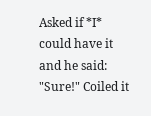Asked if *I* could have it and he said: "Sure!" Coiled it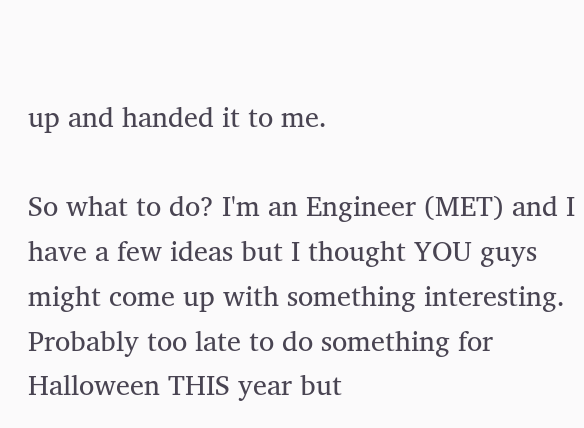up and handed it to me.

So what to do? I'm an Engineer (MET) and I have a few ideas but I thought YOU guys might come up with something interesting. Probably too late to do something for Halloween THIS year but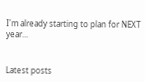I'm already starting to plan for NEXT year...


Latest posts